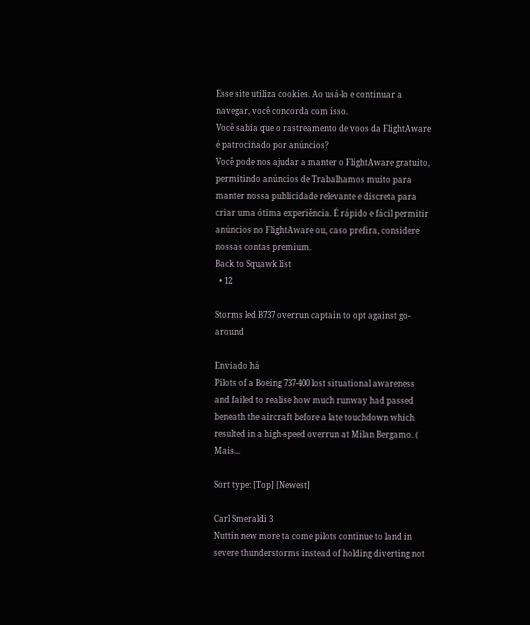Esse site utiliza cookies. Ao usá-lo e continuar a navegar, você concorda com isso.
Você sabia que o rastreamento de voos da FlightAware é patrocinado por anúncios?
Você pode nos ajudar a manter o FlightAware gratuito, permitindo anúncios de Trabalhamos muito para manter nossa publicidade relevante e discreta para criar uma ótima experiência. É rápido e fácil permitir anúncios no FlightAware ou, caso prefira, considere nossas contas premium.
Back to Squawk list
  • 12

Storms led B737 overrun captain to opt against go-around

Enviado há
Pilots of a Boeing 737-400 lost situational awareness and failed to realise how much runway had passed beneath the aircraft before a late touchdown which resulted in a high-speed overrun at Milan Bergamo. ( Mais...

Sort type: [Top] [Newest]

Carl Smeraldi 3
Nuttin new more ta come pilots continue to land in severe thunderstorms instead of holding diverting not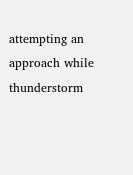attempting an approach while thunderstorm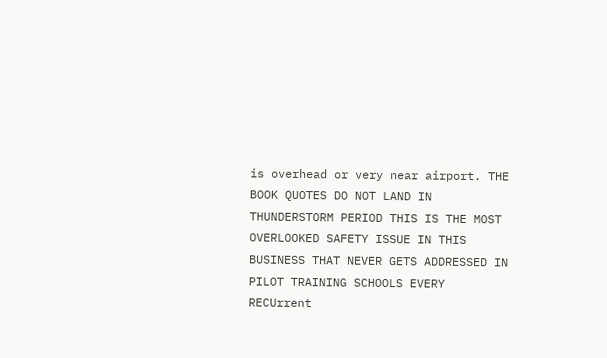is overhead or very near airport. THE BOOK QUOTES DO NOT LAND IN THUNDERSTORM PERIOD THIS IS THE MOST OVERLOOKED SAFETY ISSUE IN THIS BUSINESS THAT NEVER GETS ADDRESSED IN PILOT TRAINING SCHOOLS EVERY RECUrrent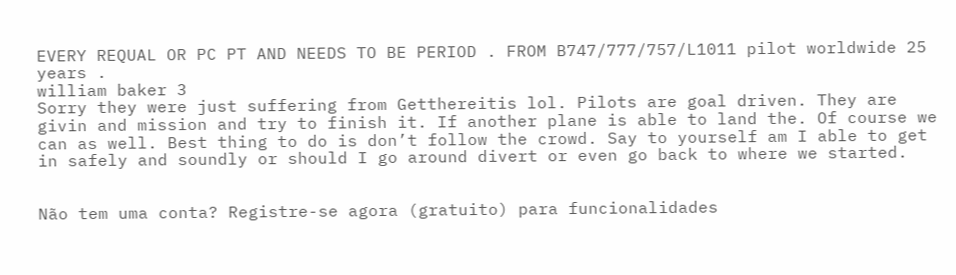EVERY REQUAL OR PC PT AND NEEDS TO BE PERIOD . FROM B747/777/757/L1011 pilot worldwide 25 years .
william baker 3
Sorry they were just suffering from Getthereitis lol. Pilots are goal driven. They are givin and mission and try to finish it. If another plane is able to land the. Of course we can as well. Best thing to do is don’t follow the crowd. Say to yourself am I able to get in safely and soundly or should I go around divert or even go back to where we started.


Não tem uma conta? Registre-se agora (gratuito) para funcionalidades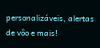personalizáveis, alertas de vôo e mais!